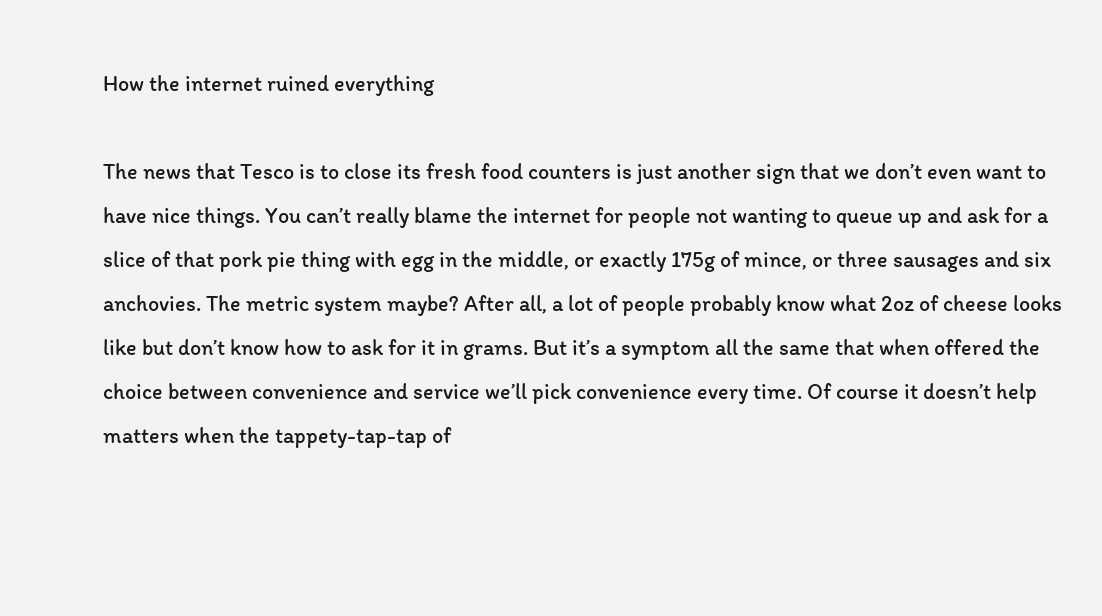How the internet ruined everything

The news that Tesco is to close its fresh food counters is just another sign that we don’t even want to have nice things. You can’t really blame the internet for people not wanting to queue up and ask for a slice of that pork pie thing with egg in the middle, or exactly 175g of mince, or three sausages and six anchovies. The metric system maybe? After all, a lot of people probably know what 2oz of cheese looks like but don’t know how to ask for it in grams. But it’s a symptom all the same that when offered the choice between convenience and service we’ll pick convenience every time. Of course it doesn’t help matters when the tappety-tap-tap of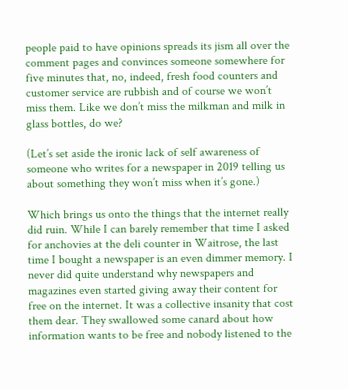people paid to have opinions spreads its jism all over the comment pages and convinces someone somewhere for five minutes that, no, indeed, fresh food counters and customer service are rubbish and of course we won’t miss them. Like we don’t miss the milkman and milk in glass bottles, do we?

(Let’s set aside the ironic lack of self awareness of someone who writes for a newspaper in 2019 telling us about something they won’t miss when it’s gone.)

Which brings us onto the things that the internet really did ruin. While I can barely remember that time I asked for anchovies at the deli counter in Waitrose, the last time I bought a newspaper is an even dimmer memory. I never did quite understand why newspapers and magazines even started giving away their content for free on the internet. It was a collective insanity that cost them dear. They swallowed some canard about how information wants to be free and nobody listened to the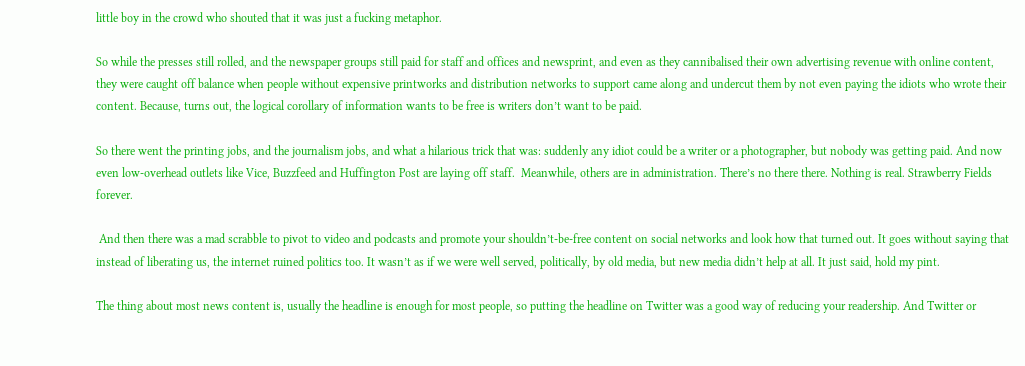little boy in the crowd who shouted that it was just a fucking metaphor.

So while the presses still rolled, and the newspaper groups still paid for staff and offices and newsprint, and even as they cannibalised their own advertising revenue with online content, they were caught off balance when people without expensive printworks and distribution networks to support came along and undercut them by not even paying the idiots who wrote their content. Because, turns out, the logical corollary of information wants to be free is writers don’t want to be paid.

So there went the printing jobs, and the journalism jobs, and what a hilarious trick that was: suddenly any idiot could be a writer or a photographer, but nobody was getting paid. And now even low-overhead outlets like Vice, Buzzfeed and Huffington Post are laying off staff.  Meanwhile, others are in administration. There’s no there there. Nothing is real. Strawberry Fields forever.

 And then there was a mad scrabble to pivot to video and podcasts and promote your shouldn’t-be-free content on social networks and look how that turned out. It goes without saying that instead of liberating us, the internet ruined politics too. It wasn’t as if we were well served, politically, by old media, but new media didn’t help at all. It just said, hold my pint.

The thing about most news content is, usually the headline is enough for most people, so putting the headline on Twitter was a good way of reducing your readership. And Twitter or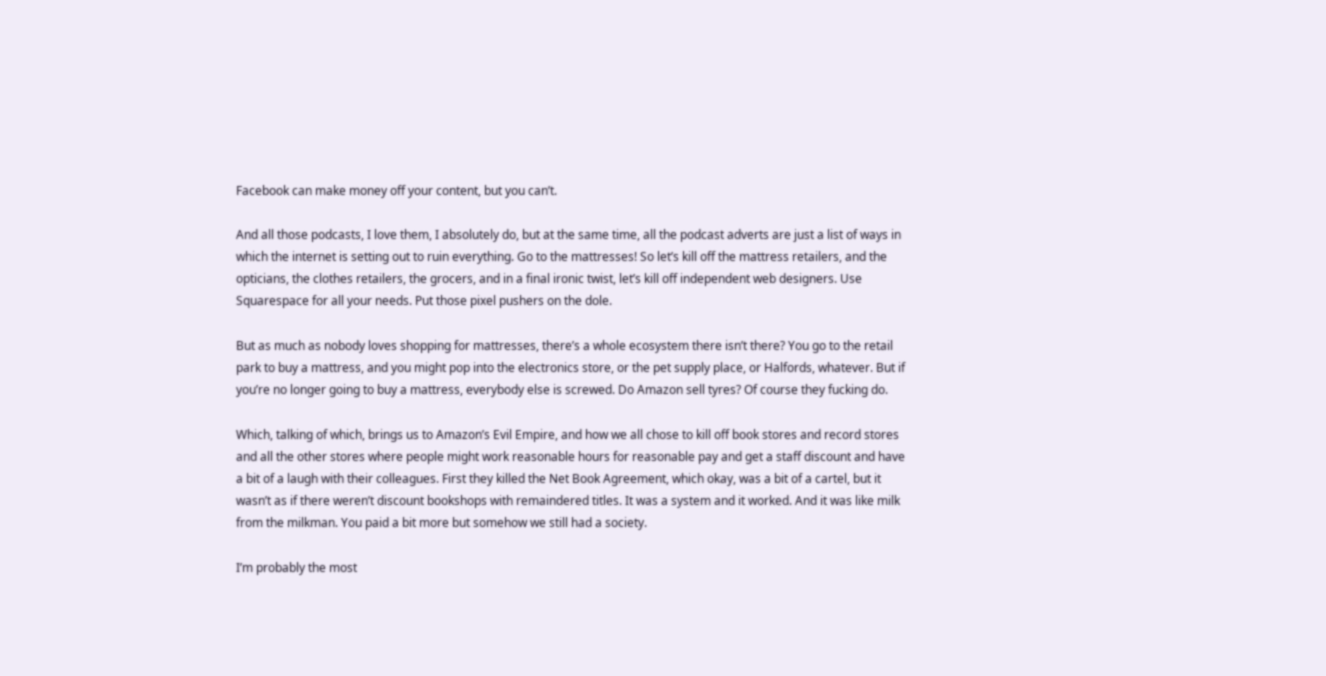Facebook can make money off your content, but you can’t.

And all those podcasts, I love them, I absolutely do, but at the same time, all the podcast adverts are just a list of ways in which the internet is setting out to ruin everything. Go to the mattresses! So let’s kill off the mattress retailers, and the opticians, the clothes retailers, the grocers, and in a final ironic twist, let’s kill off independent web designers. Use Squarespace for all your needs. Put those pixel pushers on the dole.

But as much as nobody loves shopping for mattresses, there’s a whole ecosystem there isn’t there? You go to the retail park to buy a mattress, and you might pop into the electronics store, or the pet supply place, or Halfords, whatever. But if you’re no longer going to buy a mattress, everybody else is screwed. Do Amazon sell tyres? Of course they fucking do.

Which, talking of which, brings us to Amazon’s Evil Empire, and how we all chose to kill off book stores and record stores and all the other stores where people might work reasonable hours for reasonable pay and get a staff discount and have a bit of a laugh with their colleagues. First they killed the Net Book Agreement, which okay, was a bit of a cartel, but it wasn’t as if there weren’t discount bookshops with remaindered titles. It was a system and it worked. And it was like milk from the milkman. You paid a bit more but somehow we still had a society.

I’m probably the most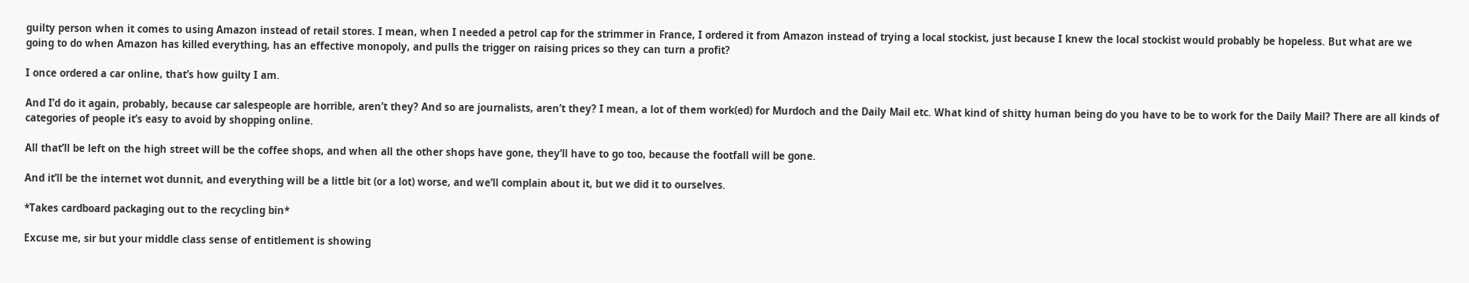guilty person when it comes to using Amazon instead of retail stores. I mean, when I needed a petrol cap for the strimmer in France, I ordered it from Amazon instead of trying a local stockist, just because I knew the local stockist would probably be hopeless. But what are we going to do when Amazon has killed everything, has an effective monopoly, and pulls the trigger on raising prices so they can turn a profit?

I once ordered a car online, that’s how guilty I am.

And I’d do it again, probably, because car salespeople are horrible, aren’t they? And so are journalists, aren’t they? I mean, a lot of them work(ed) for Murdoch and the Daily Mail etc. What kind of shitty human being do you have to be to work for the Daily Mail? There are all kinds of categories of people it’s easy to avoid by shopping online.

All that’ll be left on the high street will be the coffee shops, and when all the other shops have gone, they’ll have to go too, because the footfall will be gone.

And it’ll be the internet wot dunnit, and everything will be a little bit (or a lot) worse, and we’ll complain about it, but we did it to ourselves.

*Takes cardboard packaging out to the recycling bin*

Excuse me, sir but your middle class sense of entitlement is showing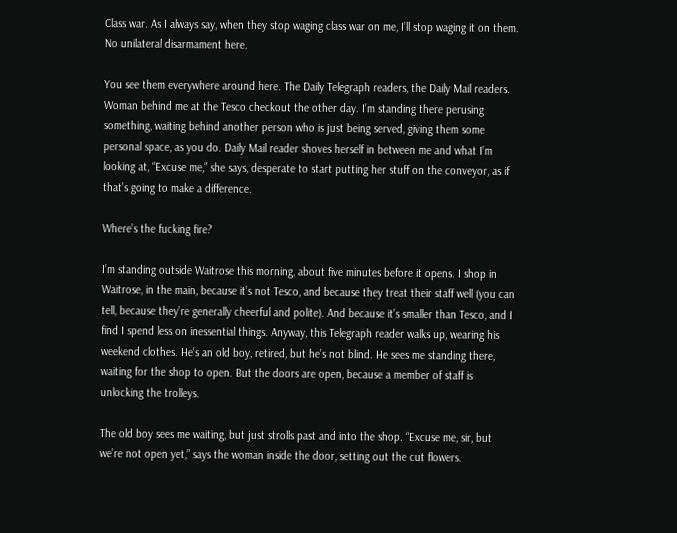Class war. As I always say, when they stop waging class war on me, I’ll stop waging it on them. No unilateral disarmament here.

You see them everywhere around here. The Daily Telegraph readers, the Daily Mail readers. Woman behind me at the Tesco checkout the other day. I’m standing there perusing something, waiting behind another person who is just being served, giving them some personal space, as you do. Daily Mail reader shoves herself in between me and what I’m looking at, “Excuse me,” she says, desperate to start putting her stuff on the conveyor, as if that’s going to make a difference.

Where’s the fucking fire?

I’m standing outside Waitrose this morning, about five minutes before it opens. I shop in Waitrose, in the main, because it’s not Tesco, and because they treat their staff well (you can tell, because they’re generally cheerful and polite). And because it’s smaller than Tesco, and I find I spend less on inessential things. Anyway, this Telegraph reader walks up, wearing his weekend clothes. He’s an old boy, retired, but he’s not blind. He sees me standing there, waiting for the shop to open. But the doors are open, because a member of staff is unlocking the trolleys.

The old boy sees me waiting, but just strolls past and into the shop. “Excuse me, sir, but we’re not open yet,” says the woman inside the door, setting out the cut flowers.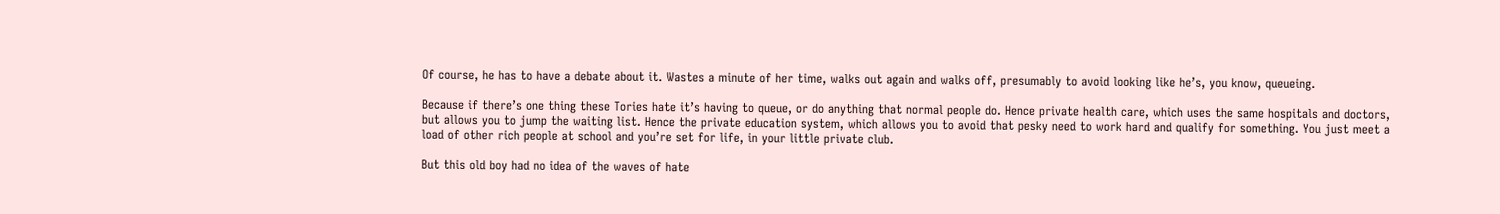Of course, he has to have a debate about it. Wastes a minute of her time, walks out again and walks off, presumably to avoid looking like he’s, you know, queueing.

Because if there’s one thing these Tories hate it’s having to queue, or do anything that normal people do. Hence private health care, which uses the same hospitals and doctors, but allows you to jump the waiting list. Hence the private education system, which allows you to avoid that pesky need to work hard and qualify for something. You just meet a load of other rich people at school and you’re set for life, in your little private club.

But this old boy had no idea of the waves of hate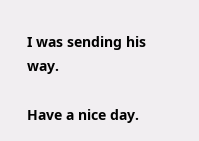I was sending his way.

Have a nice day.